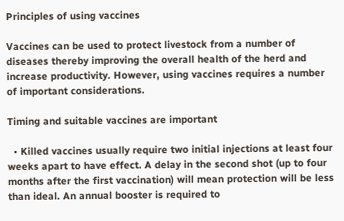Principles of using vaccines

Vaccines can be used to protect livestock from a number of diseases thereby improving the overall health of the herd and increase productivity. However, using vaccines requires a number of important considerations.

Timing and suitable vaccines are important

  • Killed vaccines usually require two initial injections at least four weeks apart to have effect. A delay in the second shot (up to four months after the first vaccination) will mean protection will be less than ideal. An annual booster is required to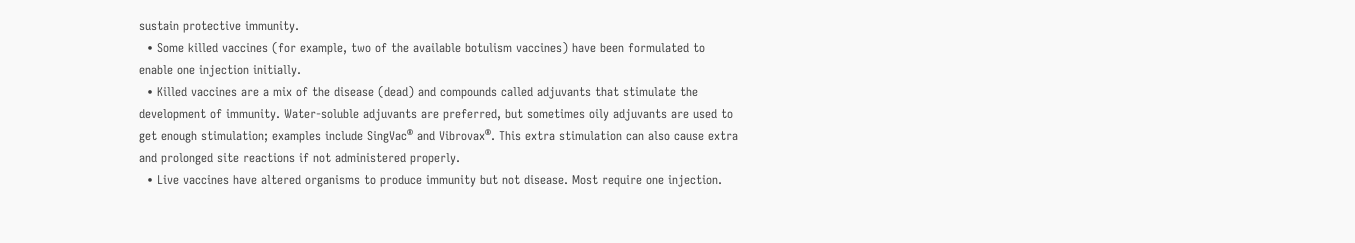sustain protective immunity.
  • Some killed vaccines (for example, two of the available botulism vaccines) have been formulated to enable one injection initially.
  • Killed vaccines are a mix of the disease (dead) and compounds called adjuvants that stimulate the development of immunity. Water-soluble adjuvants are preferred, but sometimes oily adjuvants are used to get enough stimulation; examples include SingVac® and Vibrovax®. This extra stimulation can also cause extra and prolonged site reactions if not administered properly.
  • Live vaccines have altered organisms to produce immunity but not disease. Most require one injection.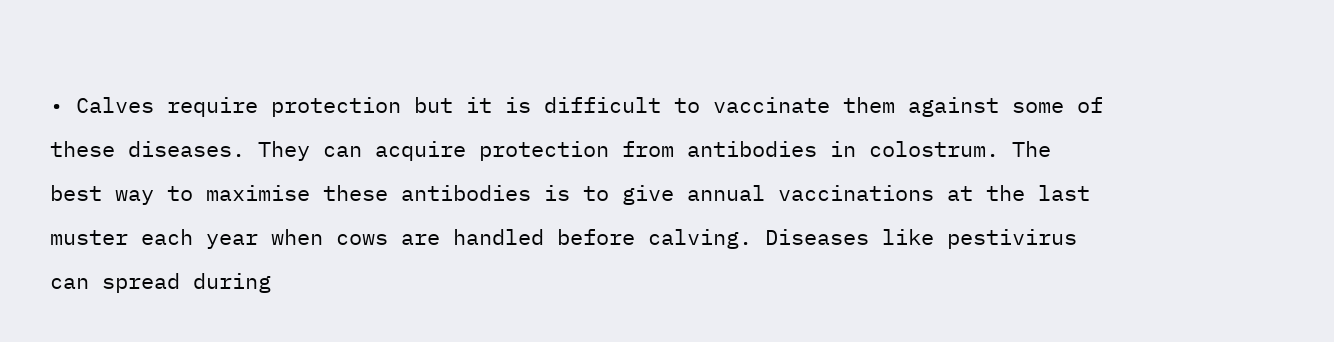• Calves require protection but it is difficult to vaccinate them against some of these diseases. They can acquire protection from antibodies in colostrum. The best way to maximise these antibodies is to give annual vaccinations at the last muster each year when cows are handled before calving. Diseases like pestivirus can spread during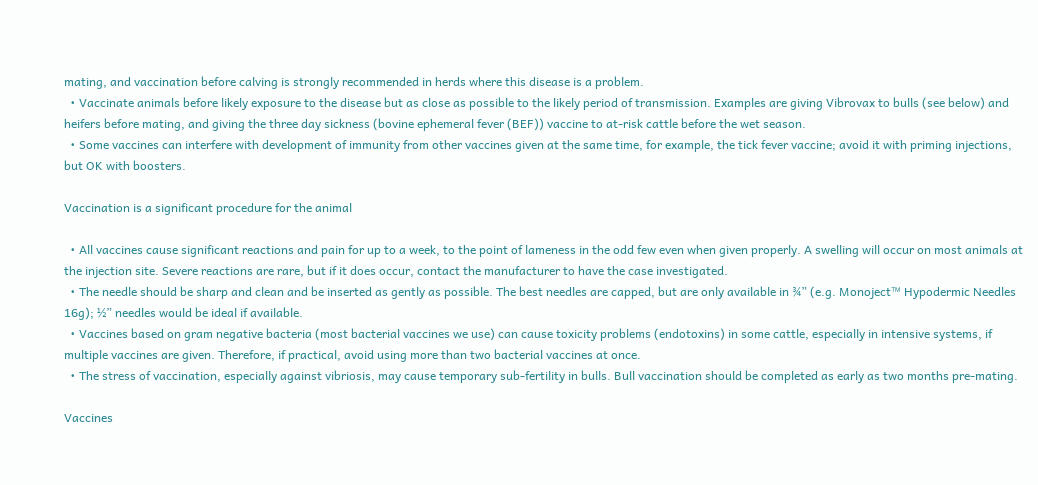mating, and vaccination before calving is strongly recommended in herds where this disease is a problem.
  • Vaccinate animals before likely exposure to the disease but as close as possible to the likely period of transmission. Examples are giving Vibrovax to bulls (see below) and heifers before mating, and giving the three day sickness (bovine ephemeral fever (BEF)) vaccine to at-risk cattle before the wet season.
  • Some vaccines can interfere with development of immunity from other vaccines given at the same time, for example, the tick fever vaccine; avoid it with priming injections, but OK with boosters.

Vaccination is a significant procedure for the animal

  • All vaccines cause significant reactions and pain for up to a week, to the point of lameness in the odd few even when given properly. A swelling will occur on most animals at the injection site. Severe reactions are rare, but if it does occur, contact the manufacturer to have the case investigated.
  • The needle should be sharp and clean and be inserted as gently as possible. The best needles are capped, but are only available in ¾” (e.g. Monoject™ Hypodermic Needles 16g); ½” needles would be ideal if available.
  • Vaccines based on gram negative bacteria (most bacterial vaccines we use) can cause toxicity problems (endotoxins) in some cattle, especially in intensive systems, if multiple vaccines are given. Therefore, if practical, avoid using more than two bacterial vaccines at once.
  • The stress of vaccination, especially against vibriosis, may cause temporary sub-fertility in bulls. Bull vaccination should be completed as early as two months pre-mating.

Vaccines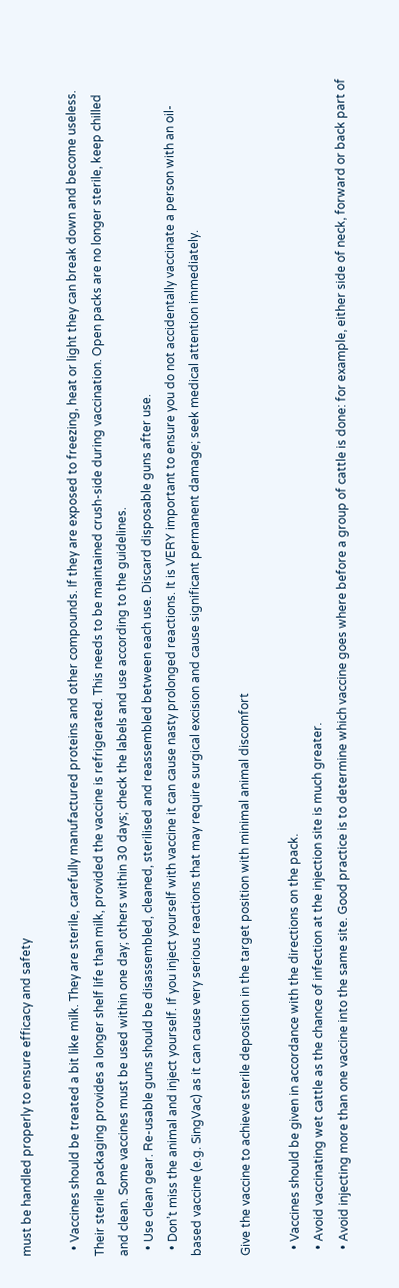must be handled properly to ensure efficacy and safety

  • Vaccines should be treated a bit like milk. They are sterile, carefully manufactured proteins and other compounds. If they are exposed to freezing, heat or light they can break down and become useless. Their sterile packaging provides a longer shelf life than milk, provided the vaccine is refrigerated. This needs to be maintained crush-side during vaccination. Open packs are no longer sterile, keep chilled and clean. Some vaccines must be used within one day; others within 30 days; check the labels and use according to the guidelines.
  • Use clean gear. Re-usable guns should be disassembled, cleaned, sterilised and reassembled between each use. Discard disposable guns after use.
  • Don’t miss the animal and inject yourself. If you inject yourself with vaccine it can cause nasty prolonged reactions. It is VERY important to ensure you do not accidentally vaccinate a person with an oil-based vaccine (e.g. SingVac) as it can cause very serious reactions that may require surgical excision and cause significant permanent damage; seek medical attention immediately.

Give the vaccine to achieve sterile deposition in the target position with minimal animal discomfort

  • Vaccines should be given in accordance with the directions on the pack.
  • Avoid vaccinating wet cattle as the chance of infection at the injection site is much greater.
  • Avoid injecting more than one vaccine into the same site. Good practice is to determine which vaccine goes where before a group of cattle is done: for example, either side of neck, forward or back part of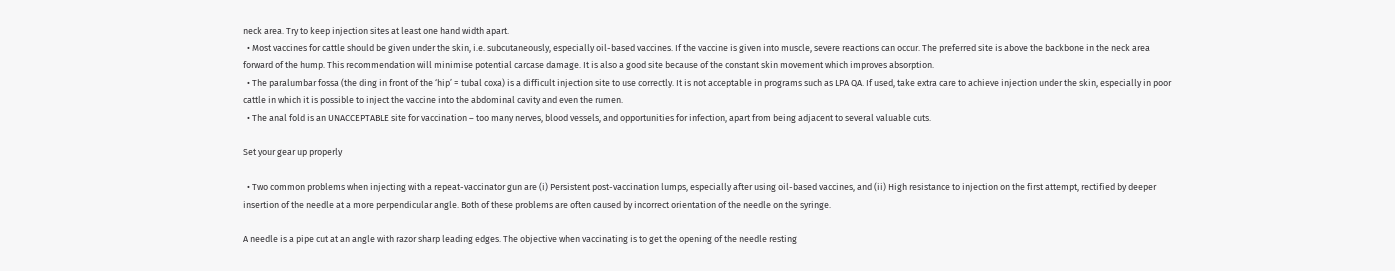neck area. Try to keep injection sites at least one hand width apart.
  • Most vaccines for cattle should be given under the skin, i.e. subcutaneously, especially oil-based vaccines. If the vaccine is given into muscle, severe reactions can occur. The preferred site is above the backbone in the neck area forward of the hump. This recommendation will minimise potential carcase damage. It is also a good site because of the constant skin movement which improves absorption.
  • The paralumbar fossa (the ding in front of the ‘hip’ = tubal coxa) is a difficult injection site to use correctly. It is not acceptable in programs such as LPA QA. If used, take extra care to achieve injection under the skin, especially in poor cattle in which it is possible to inject the vaccine into the abdominal cavity and even the rumen.
  • The anal fold is an UNACCEPTABLE site for vaccination – too many nerves, blood vessels, and opportunities for infection, apart from being adjacent to several valuable cuts.

Set your gear up properly

  • Two common problems when injecting with a repeat-vaccinator gun are (i) Persistent post-vaccination lumps, especially after using oil-based vaccines, and (ii) High resistance to injection on the first attempt, rectified by deeper insertion of the needle at a more perpendicular angle. Both of these problems are often caused by incorrect orientation of the needle on the syringe.

A needle is a pipe cut at an angle with razor sharp leading edges. The objective when vaccinating is to get the opening of the needle resting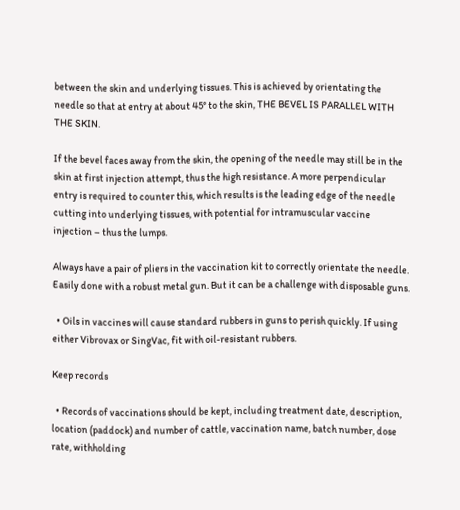between the skin and underlying tissues. This is achieved by orientating the needle so that at entry at about 45° to the skin, THE BEVEL IS PARALLEL WITH THE SKIN.

If the bevel faces away from the skin, the opening of the needle may still be in the skin at first injection attempt, thus the high resistance. A more perpendicular entry is required to counter this, which results is the leading edge of the needle cutting into underlying tissues, with potential for intramuscular vaccine injection – thus the lumps.

Always have a pair of pliers in the vaccination kit to correctly orientate the needle. Easily done with a robust metal gun. But it can be a challenge with disposable guns.

  • Oils in vaccines will cause standard rubbers in guns to perish quickly. If using either Vibrovax or SingVac, fit with oil-resistant rubbers.

Keep records

  • Records of vaccinations should be kept, including treatment date, description, location (paddock) and number of cattle, vaccination name, batch number, dose rate, withholding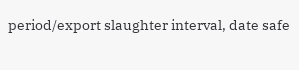period/export slaughter interval, date safe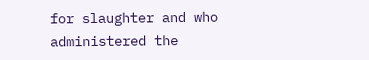for slaughter and who administered the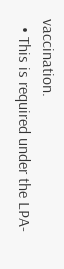vaccination.
  • This is required under the LPA-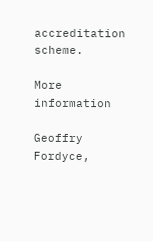accreditation scheme.

More information

Geoffry Fordyce,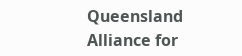Queensland Alliance for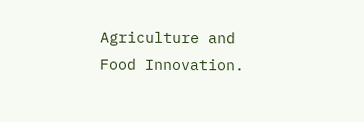Agriculture and Food Innovation.